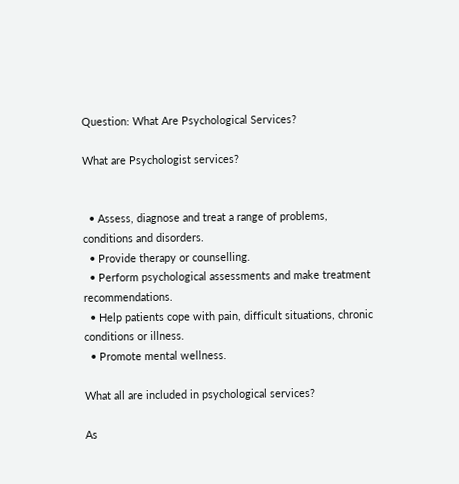Question: What Are Psychological Services?

What are Psychologist services?


  • Assess, diagnose and treat a range of problems, conditions and disorders.
  • Provide therapy or counselling.
  • Perform psychological assessments and make treatment recommendations.
  • Help patients cope with pain, difficult situations, chronic conditions or illness.
  • Promote mental wellness.

What all are included in psychological services?

As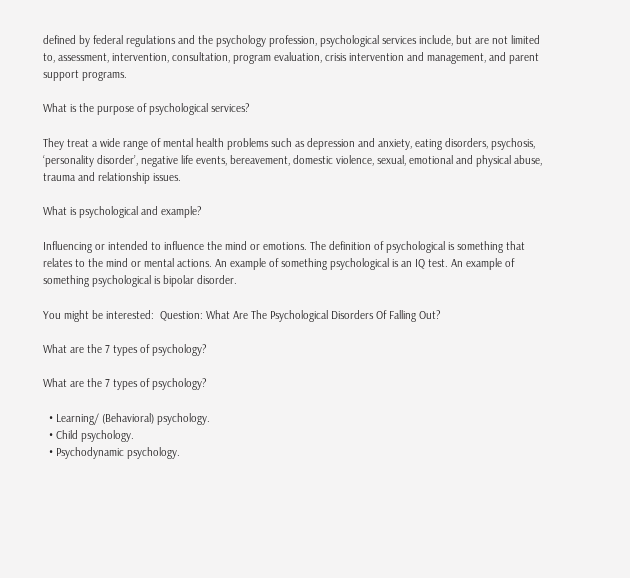defined by federal regulations and the psychology profession, psychological services include, but are not limited to, assessment, intervention, consultation, program evaluation, crisis intervention and management, and parent support programs.

What is the purpose of psychological services?

They treat a wide range of mental health problems such as depression and anxiety, eating disorders, psychosis, ‘personality disorder’, negative life events, bereavement, domestic violence, sexual, emotional and physical abuse, trauma and relationship issues.

What is psychological and example?

Influencing or intended to influence the mind or emotions. The definition of psychological is something that relates to the mind or mental actions. An example of something psychological is an IQ test. An example of something psychological is bipolar disorder.

You might be interested:  Question: What Are The Psychological Disorders Of Falling Out?

What are the 7 types of psychology?

What are the 7 types of psychology?

  • Learning/ (Behavioral) psychology.
  • Child psychology.
  • Psychodynamic psychology.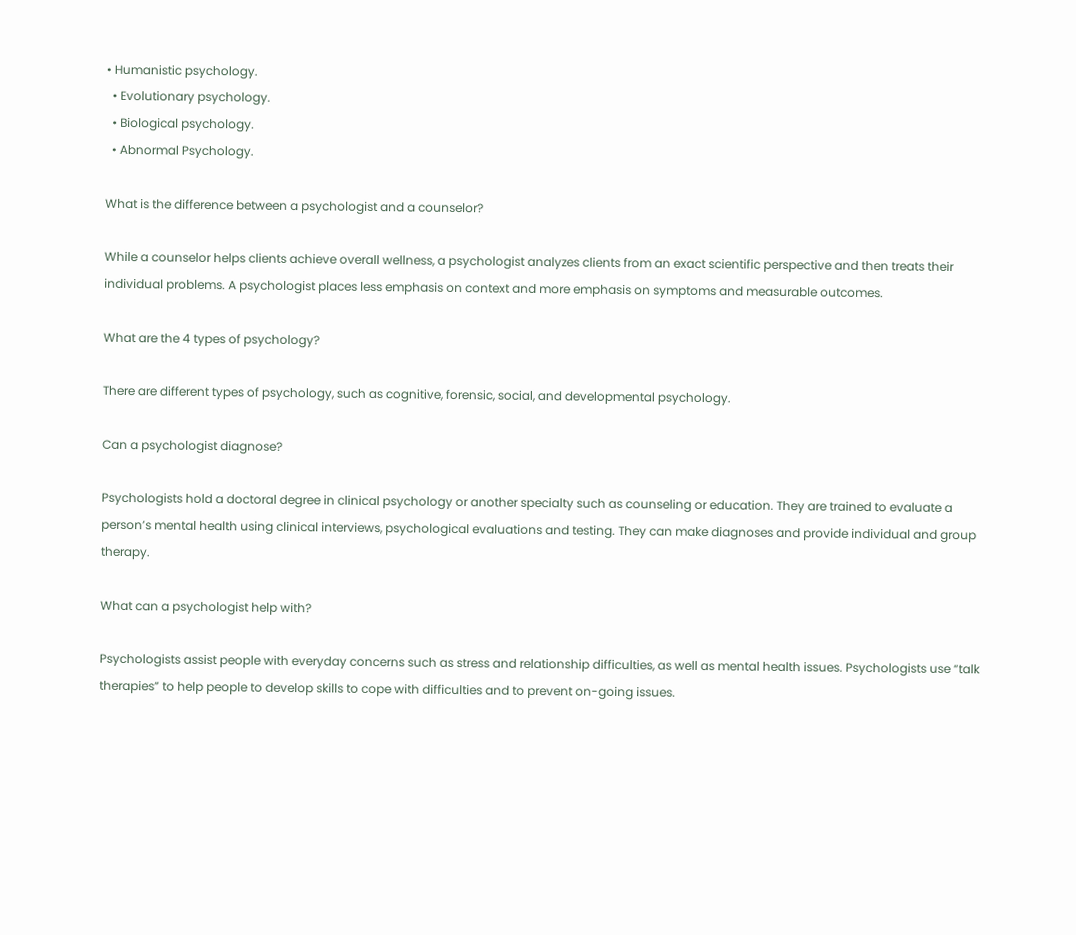• Humanistic psychology.
  • Evolutionary psychology.
  • Biological psychology.
  • Abnormal Psychology.

What is the difference between a psychologist and a counselor?

While a counselor helps clients achieve overall wellness, a psychologist analyzes clients from an exact scientific perspective and then treats their individual problems. A psychologist places less emphasis on context and more emphasis on symptoms and measurable outcomes.

What are the 4 types of psychology?

There are different types of psychology, such as cognitive, forensic, social, and developmental psychology.

Can a psychologist diagnose?

Psychologists hold a doctoral degree in clinical psychology or another specialty such as counseling or education. They are trained to evaluate a person’s mental health using clinical interviews, psychological evaluations and testing. They can make diagnoses and provide individual and group therapy.

What can a psychologist help with?

Psychologists assist people with everyday concerns such as stress and relationship difficulties, as well as mental health issues. Psychologists use “talk therapies” to help people to develop skills to cope with difficulties and to prevent on-going issues.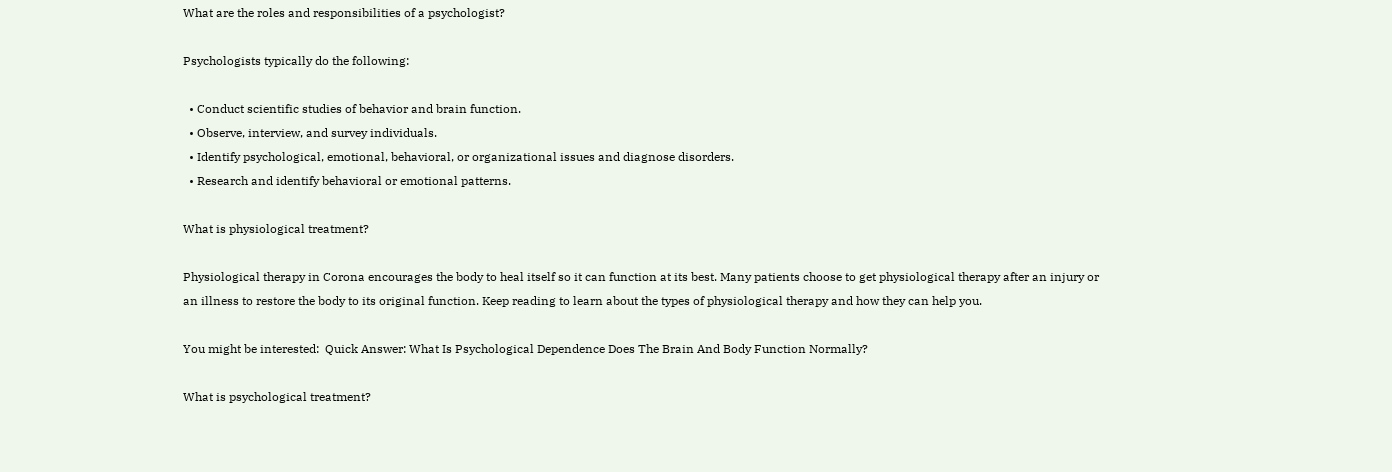What are the roles and responsibilities of a psychologist?

Psychologists typically do the following:

  • Conduct scientific studies of behavior and brain function.
  • Observe, interview, and survey individuals.
  • Identify psychological, emotional, behavioral, or organizational issues and diagnose disorders.
  • Research and identify behavioral or emotional patterns.

What is physiological treatment?

Physiological therapy in Corona encourages the body to heal itself so it can function at its best. Many patients choose to get physiological therapy after an injury or an illness to restore the body to its original function. Keep reading to learn about the types of physiological therapy and how they can help you.

You might be interested:  Quick Answer: What Is Psychological Dependence Does The Brain And Body Function Normally?

What is psychological treatment?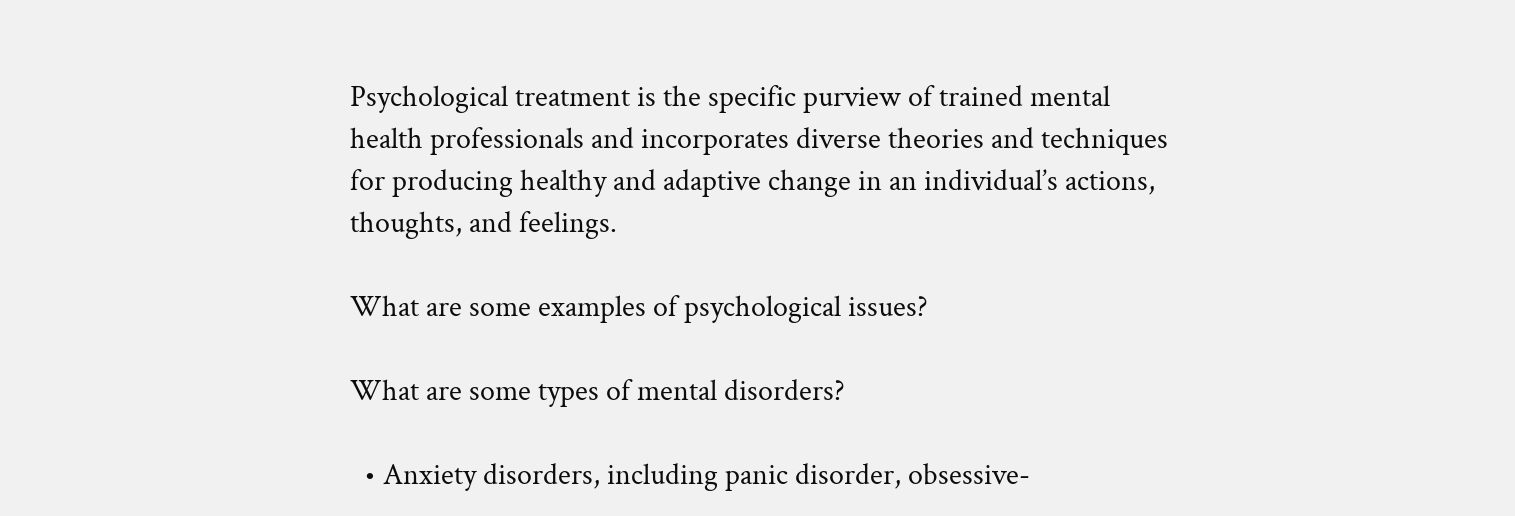Psychological treatment is the specific purview of trained mental health professionals and incorporates diverse theories and techniques for producing healthy and adaptive change in an individual’s actions, thoughts, and feelings.

What are some examples of psychological issues?

What are some types of mental disorders?

  • Anxiety disorders, including panic disorder, obsessive-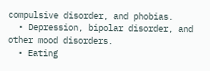compulsive disorder, and phobias.
  • Depression, bipolar disorder, and other mood disorders.
  • Eating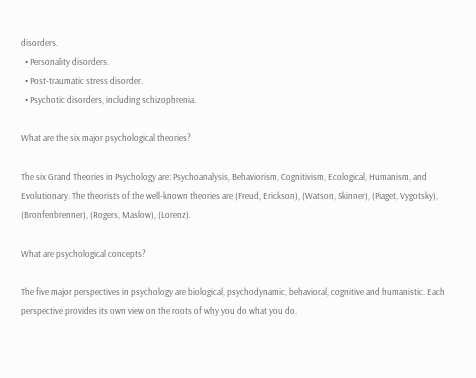disorders.
  • Personality disorders.
  • Post-traumatic stress disorder.
  • Psychotic disorders, including schizophrenia.

What are the six major psychological theories?

The six Grand Theories in Psychology are: Psychoanalysis, Behaviorism, Cognitivism, Ecological, Humanism, and Evolutionary. The theorists of the well-known theories are (Freud, Erickson), (Watson, Skinner), (Piaget, Vygotsky), (Bronfenbrenner), (Rogers, Maslow), (Lorenz).

What are psychological concepts?

The five major perspectives in psychology are biological, psychodynamic, behavioral, cognitive and humanistic. Each perspective provides its own view on the roots of why you do what you do.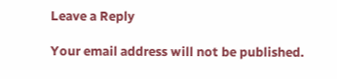Leave a Reply

Your email address will not be published.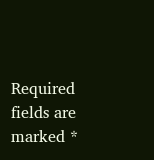Required fields are marked *